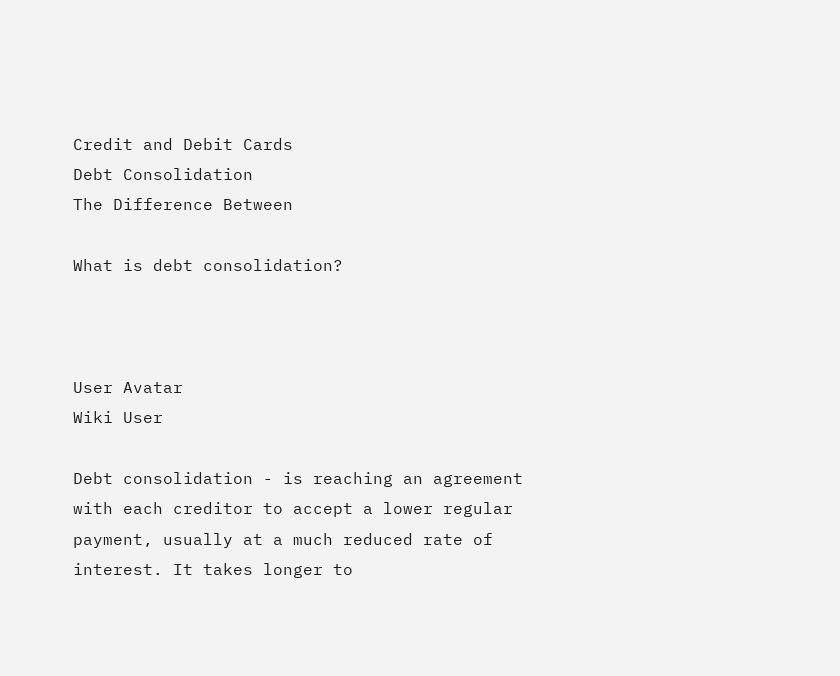Credit and Debit Cards
Debt Consolidation
The Difference Between

What is debt consolidation?



User Avatar
Wiki User

Debt consolidation - is reaching an agreement with each creditor to accept a lower regular payment, usually at a much reduced rate of interest. It takes longer to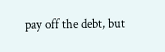pay off the debt, but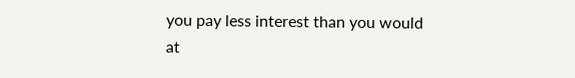you pay less interest than you would at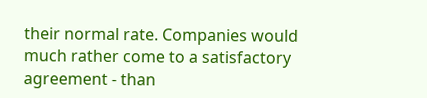their normal rate. Companies would much rather come to a satisfactory agreement - than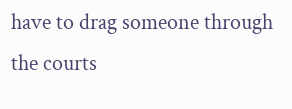have to drag someone through the courts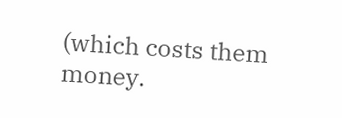(which costs them money.